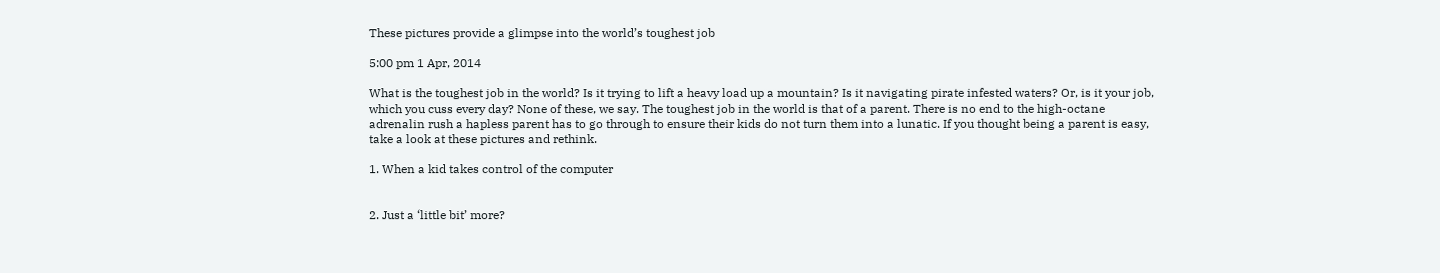These pictures provide a glimpse into the world’s toughest job

5:00 pm 1 Apr, 2014

What is the toughest job in the world? Is it trying to lift a heavy load up a mountain? Is it navigating pirate infested waters? Or, is it your job, which you cuss every day? None of these, we say. The toughest job in the world is that of a parent. There is no end to the high-octane adrenalin rush a hapless parent has to go through to ensure their kids do not turn them into a lunatic. If you thought being a parent is easy, take a look at these pictures and rethink.

1. When a kid takes control of the computer


2. Just a ‘little bit’ more?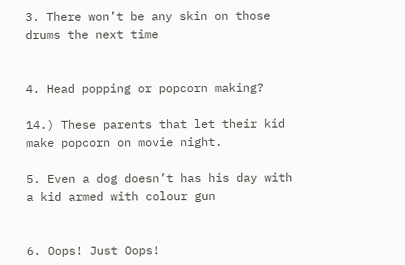3. There won’t be any skin on those drums the next time


4. Head popping or popcorn making?

14.) These parents that let their kid make popcorn on movie night.

5. Even a dog doesn’t has his day with a kid armed with colour gun


6. Oops! Just Oops!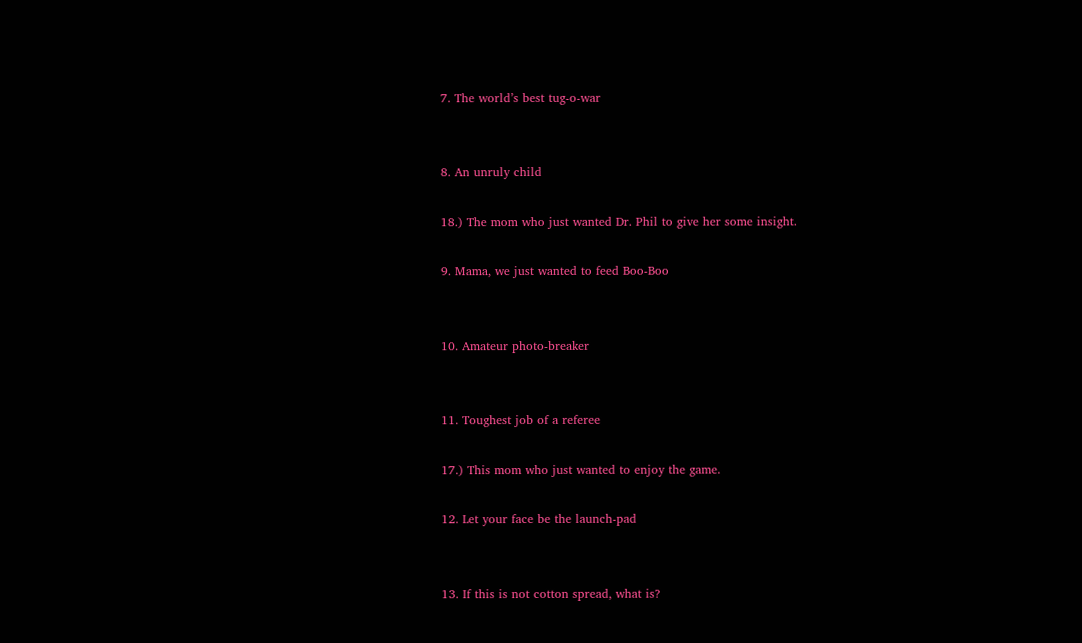7. The world’s best tug-o-war


8. An unruly child

18.) The mom who just wanted Dr. Phil to give her some insight.

9. Mama, we just wanted to feed Boo-Boo


10. Amateur photo-breaker


11. Toughest job of a referee

17.) This mom who just wanted to enjoy the game.

12. Let your face be the launch-pad


13. If this is not cotton spread, what is?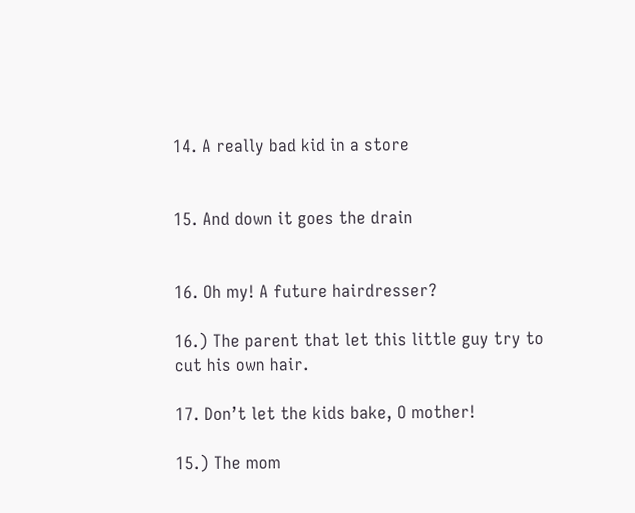14. A really bad kid in a store


15. And down it goes the drain


16. Oh my! A future hairdresser?

16.) The parent that let this little guy try to cut his own hair.

17. Don’t let the kids bake, O mother!

15.) The mom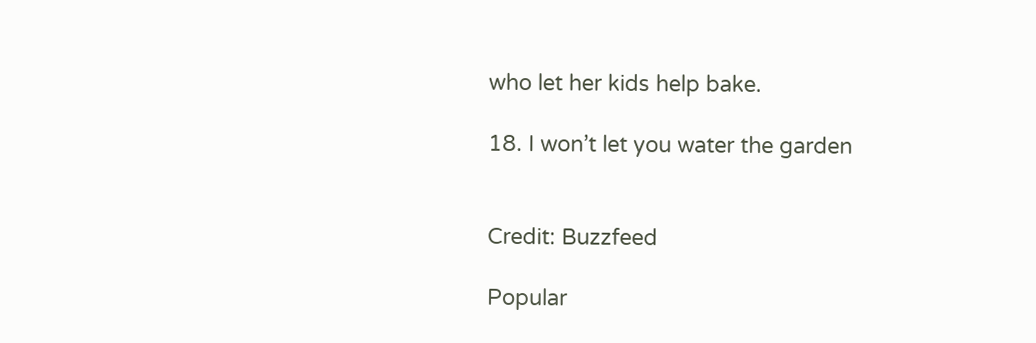who let her kids help bake.

18. I won’t let you water the garden


Credit: Buzzfeed

Popular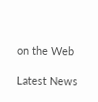on the Web

Latest News